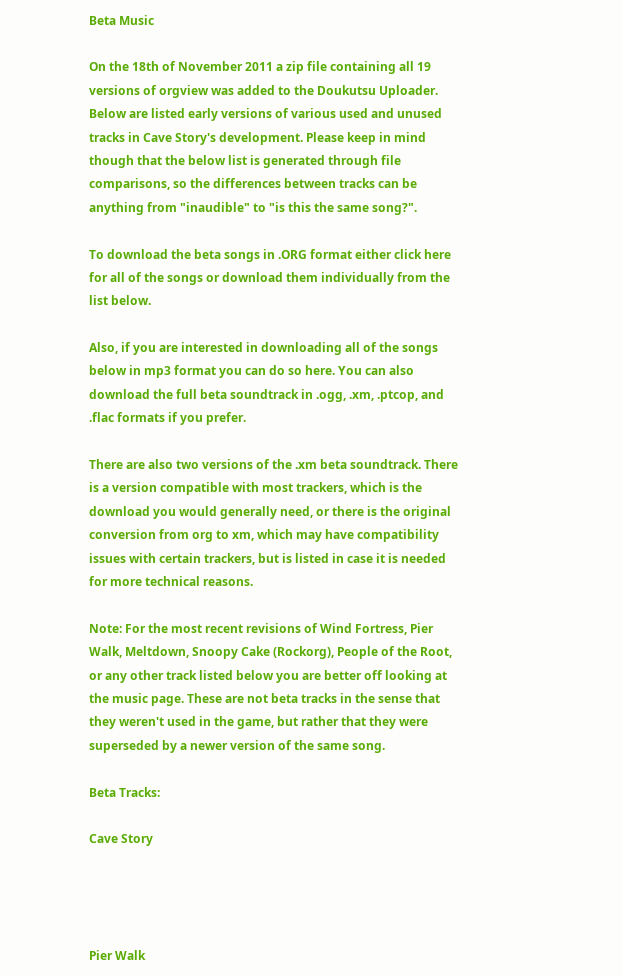Beta Music

On the 18th of November 2011 a zip file containing all 19 versions of orgview was added to the Doukutsu Uploader. Below are listed early versions of various used and unused tracks in Cave Story's development. Please keep in mind though that the below list is generated through file comparisons, so the differences between tracks can be anything from "inaudible" to "is this the same song?".

To download the beta songs in .ORG format either click here for all of the songs or download them individually from the list below.

Also, if you are interested in downloading all of the songs below in mp3 format you can do so here. You can also download the full beta soundtrack in .ogg, .xm, .ptcop, and .flac formats if you prefer.

There are also two versions of the .xm beta soundtrack. There is a version compatible with most trackers, which is the download you would generally need, or there is the original conversion from org to xm, which may have compatibility issues with certain trackers, but is listed in case it is needed for more technical reasons.

Note: For the most recent revisions of Wind Fortress, Pier Walk, Meltdown, Snoopy Cake (Rockorg), People of the Root, or any other track listed below you are better off looking at the music page. These are not beta tracks in the sense that they weren't used in the game, but rather that they were superseded by a newer version of the same song.

Beta Tracks:

Cave Story




Pier Walk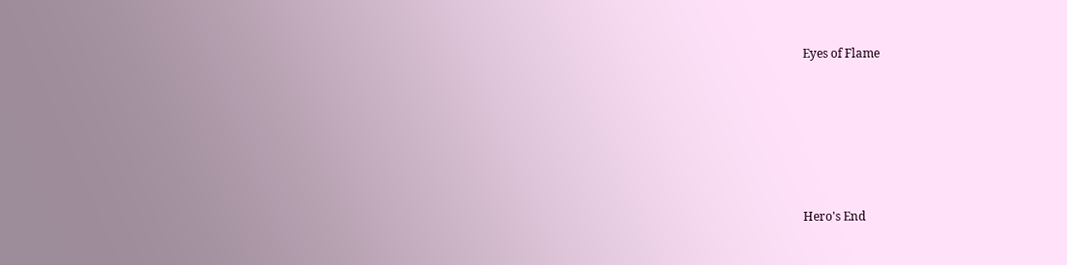Eyes of Flame






Hero's End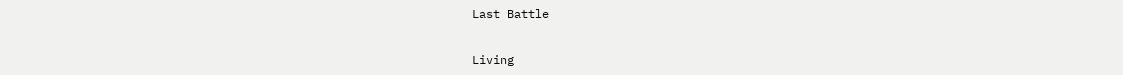Last Battle


Living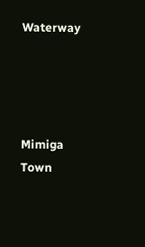Waterway




Mimiga Town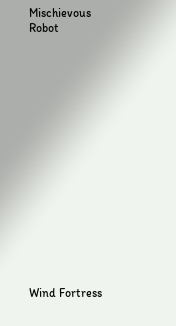Mischievous Robot
















Wind Fortress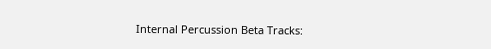Internal Percussion Beta Tracks: